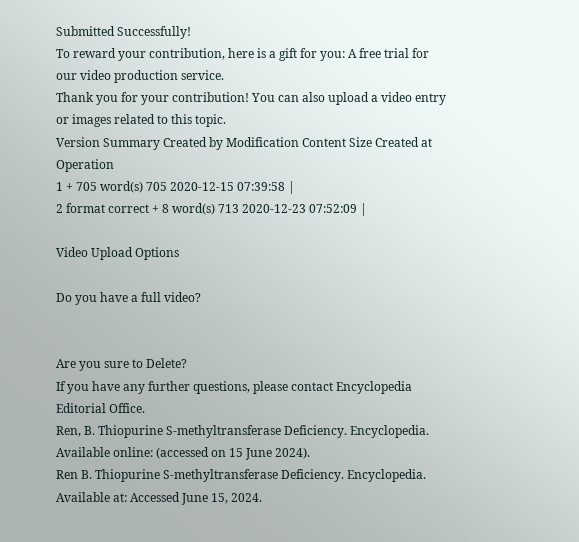Submitted Successfully!
To reward your contribution, here is a gift for you: A free trial for our video production service.
Thank you for your contribution! You can also upload a video entry or images related to this topic.
Version Summary Created by Modification Content Size Created at Operation
1 + 705 word(s) 705 2020-12-15 07:39:58 |
2 format correct + 8 word(s) 713 2020-12-23 07:52:09 |

Video Upload Options

Do you have a full video?


Are you sure to Delete?
If you have any further questions, please contact Encyclopedia Editorial Office.
Ren, B. Thiopurine S-methyltransferase Deficiency. Encyclopedia. Available online: (accessed on 15 June 2024).
Ren B. Thiopurine S-methyltransferase Deficiency. Encyclopedia. Available at: Accessed June 15, 2024.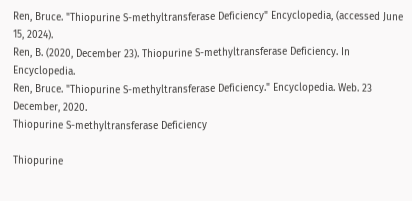Ren, Bruce. "Thiopurine S-methyltransferase Deficiency" Encyclopedia, (accessed June 15, 2024).
Ren, B. (2020, December 23). Thiopurine S-methyltransferase Deficiency. In Encyclopedia.
Ren, Bruce. "Thiopurine S-methyltransferase Deficiency." Encyclopedia. Web. 23 December, 2020.
Thiopurine S-methyltransferase Deficiency

Thiopurine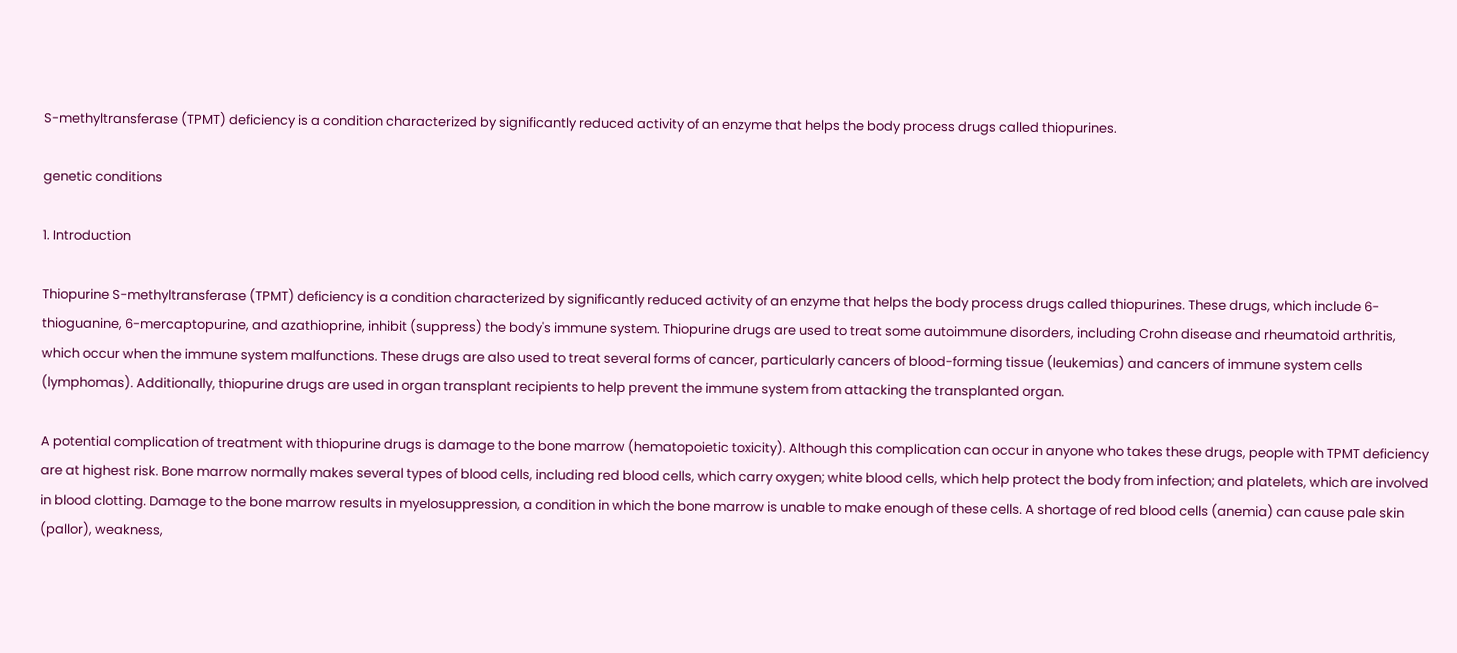S-methyltransferase (TPMT) deficiency is a condition characterized by significantly reduced activity of an enzyme that helps the body process drugs called thiopurines.

genetic conditions

1. Introduction

Thiopurine S-methyltransferase (TPMT) deficiency is a condition characterized by significantly reduced activity of an enzyme that helps the body process drugs called thiopurines. These drugs, which include 6-thioguanine, 6-mercaptopurine, and azathioprine, inhibit (suppress) the body's immune system. Thiopurine drugs are used to treat some autoimmune disorders, including Crohn disease and rheumatoid arthritis, which occur when the immune system malfunctions. These drugs are also used to treat several forms of cancer, particularly cancers of blood-forming tissue (leukemias) and cancers of immune system cells (lymphomas). Additionally, thiopurine drugs are used in organ transplant recipients to help prevent the immune system from attacking the transplanted organ.

A potential complication of treatment with thiopurine drugs is damage to the bone marrow (hematopoietic toxicity). Although this complication can occur in anyone who takes these drugs, people with TPMT deficiency are at highest risk. Bone marrow normally makes several types of blood cells, including red blood cells, which carry oxygen; white blood cells, which help protect the body from infection; and platelets, which are involved in blood clotting. Damage to the bone marrow results in myelosuppression, a condition in which the bone marrow is unable to make enough of these cells. A shortage of red blood cells (anemia) can cause pale skin (pallor), weakness,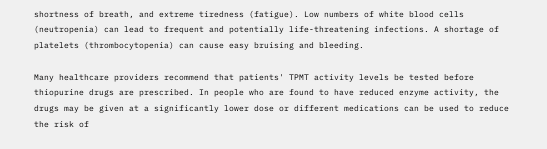shortness of breath, and extreme tiredness (fatigue). Low numbers of white blood cells (neutropenia) can lead to frequent and potentially life-threatening infections. A shortage of platelets (thrombocytopenia) can cause easy bruising and bleeding.

Many healthcare providers recommend that patients' TPMT activity levels be tested before thiopurine drugs are prescribed. In people who are found to have reduced enzyme activity, the drugs may be given at a significantly lower dose or different medications can be used to reduce the risk of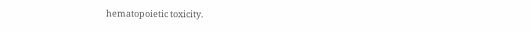hematopoietic toxicity.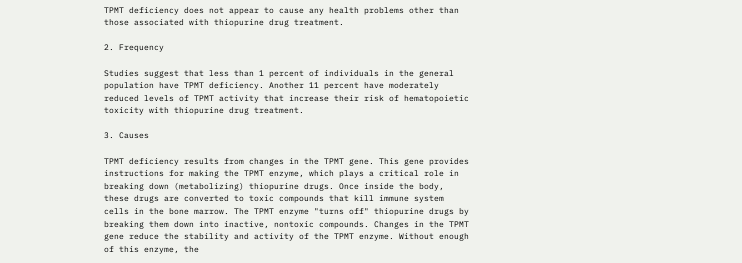TPMT deficiency does not appear to cause any health problems other than those associated with thiopurine drug treatment.

2. Frequency

Studies suggest that less than 1 percent of individuals in the general population have TPMT deficiency. Another 11 percent have moderately reduced levels of TPMT activity that increase their risk of hematopoietic toxicity with thiopurine drug treatment.

3. Causes

TPMT deficiency results from changes in the TPMT gene. This gene provides instructions for making the TPMT enzyme, which plays a critical role in breaking down (metabolizing) thiopurine drugs. Once inside the body, these drugs are converted to toxic compounds that kill immune system cells in the bone marrow. The TPMT enzyme "turns off" thiopurine drugs by breaking them down into inactive, nontoxic compounds. Changes in the TPMT gene reduce the stability and activity of the TPMT enzyme. Without enough of this enzyme, the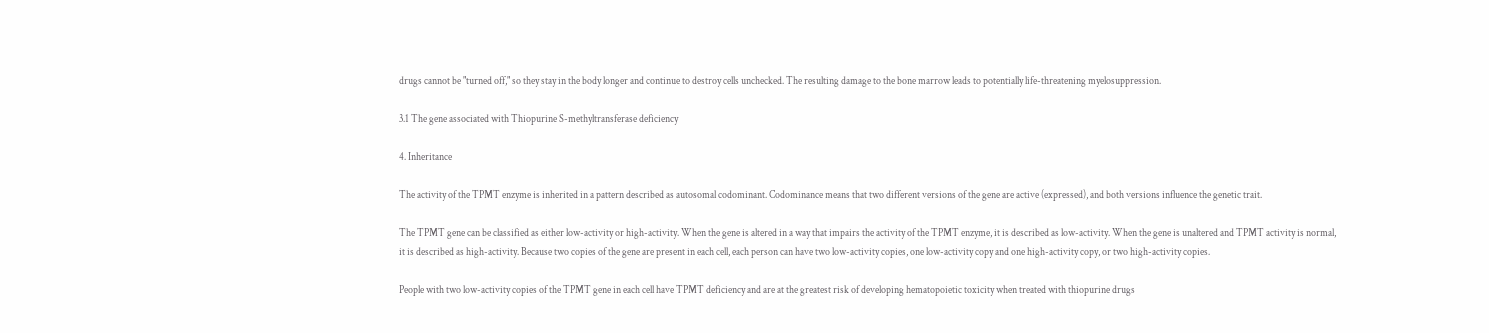drugs cannot be "turned off," so they stay in the body longer and continue to destroy cells unchecked. The resulting damage to the bone marrow leads to potentially life-threatening myelosuppression.

3.1 The gene associated with Thiopurine S-methyltransferase deficiency

4. Inheritance

The activity of the TPMT enzyme is inherited in a pattern described as autosomal codominant. Codominance means that two different versions of the gene are active (expressed), and both versions influence the genetic trait.

The TPMT gene can be classified as either low-activity or high-activity. When the gene is altered in a way that impairs the activity of the TPMT enzyme, it is described as low-activity. When the gene is unaltered and TPMT activity is normal, it is described as high-activity. Because two copies of the gene are present in each cell, each person can have two low-activity copies, one low-activity copy and one high-activity copy, or two high-activity copies.

People with two low-activity copies of the TPMT gene in each cell have TPMT deficiency and are at the greatest risk of developing hematopoietic toxicity when treated with thiopurine drugs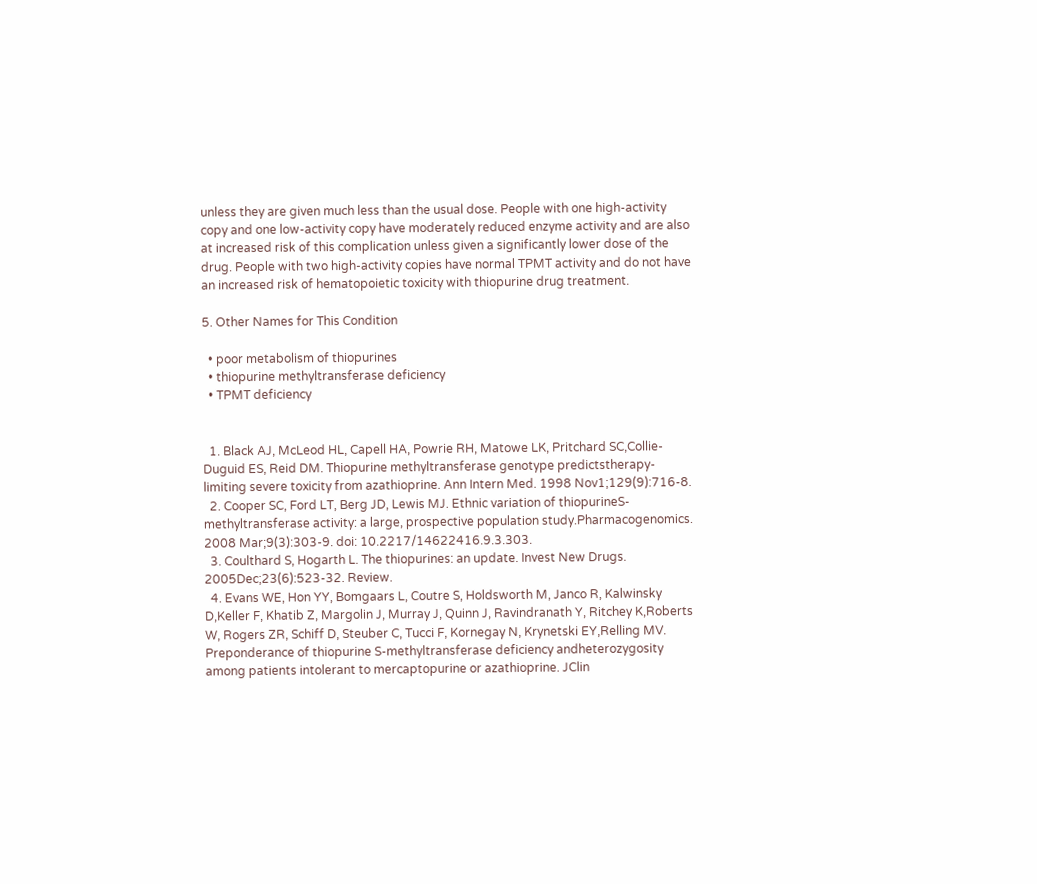unless they are given much less than the usual dose. People with one high-activity copy and one low-activity copy have moderately reduced enzyme activity and are also at increased risk of this complication unless given a significantly lower dose of the drug. People with two high-activity copies have normal TPMT activity and do not have an increased risk of hematopoietic toxicity with thiopurine drug treatment.

5. Other Names for This Condition

  • poor metabolism of thiopurines
  • thiopurine methyltransferase deficiency
  • TPMT deficiency


  1. Black AJ, McLeod HL, Capell HA, Powrie RH, Matowe LK, Pritchard SC,Collie-Duguid ES, Reid DM. Thiopurine methyltransferase genotype predictstherapy-limiting severe toxicity from azathioprine. Ann Intern Med. 1998 Nov1;129(9):716-8.
  2. Cooper SC, Ford LT, Berg JD, Lewis MJ. Ethnic variation of thiopurineS-methyltransferase activity: a large, prospective population study.Pharmacogenomics. 2008 Mar;9(3):303-9. doi: 10.2217/14622416.9.3.303.
  3. Coulthard S, Hogarth L. The thiopurines: an update. Invest New Drugs. 2005Dec;23(6):523-32. Review.
  4. Evans WE, Hon YY, Bomgaars L, Coutre S, Holdsworth M, Janco R, Kalwinsky D,Keller F, Khatib Z, Margolin J, Murray J, Quinn J, Ravindranath Y, Ritchey K,Roberts W, Rogers ZR, Schiff D, Steuber C, Tucci F, Kornegay N, Krynetski EY,Relling MV. Preponderance of thiopurine S-methyltransferase deficiency andheterozygosity among patients intolerant to mercaptopurine or azathioprine. JClin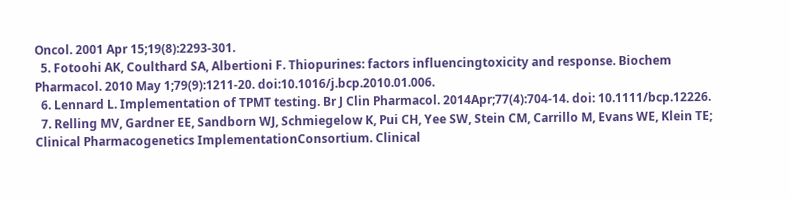Oncol. 2001 Apr 15;19(8):2293-301.
  5. Fotoohi AK, Coulthard SA, Albertioni F. Thiopurines: factors influencingtoxicity and response. Biochem Pharmacol. 2010 May 1;79(9):1211-20. doi:10.1016/j.bcp.2010.01.006.
  6. Lennard L. Implementation of TPMT testing. Br J Clin Pharmacol. 2014Apr;77(4):704-14. doi: 10.1111/bcp.12226.
  7. Relling MV, Gardner EE, Sandborn WJ, Schmiegelow K, Pui CH, Yee SW, Stein CM, Carrillo M, Evans WE, Klein TE; Clinical Pharmacogenetics ImplementationConsortium. Clinical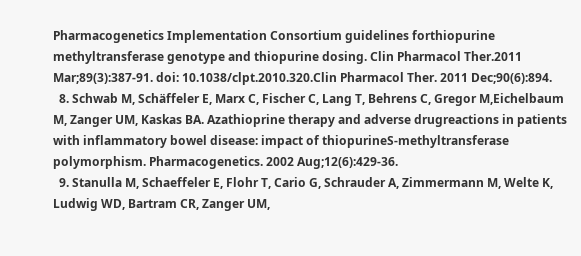Pharmacogenetics Implementation Consortium guidelines forthiopurine methyltransferase genotype and thiopurine dosing. Clin Pharmacol Ther.2011 Mar;89(3):387-91. doi: 10.1038/clpt.2010.320.Clin Pharmacol Ther. 2011 Dec;90(6):894.
  8. Schwab M, Schäffeler E, Marx C, Fischer C, Lang T, Behrens C, Gregor M,Eichelbaum M, Zanger UM, Kaskas BA. Azathioprine therapy and adverse drugreactions in patients with inflammatory bowel disease: impact of thiopurineS-methyltransferase polymorphism. Pharmacogenetics. 2002 Aug;12(6):429-36.
  9. Stanulla M, Schaeffeler E, Flohr T, Cario G, Schrauder A, Zimmermann M, Welte K, Ludwig WD, Bartram CR, Zanger UM,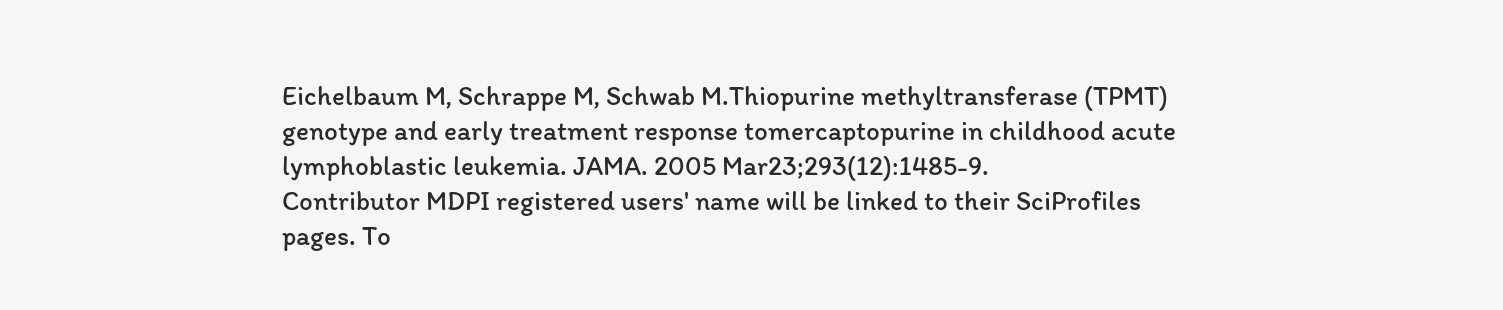Eichelbaum M, Schrappe M, Schwab M.Thiopurine methyltransferase (TPMT) genotype and early treatment response tomercaptopurine in childhood acute lymphoblastic leukemia. JAMA. 2005 Mar23;293(12):1485-9.
Contributor MDPI registered users' name will be linked to their SciProfiles pages. To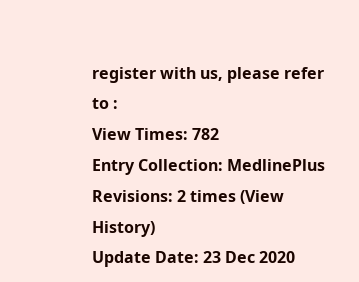register with us, please refer to :
View Times: 782
Entry Collection: MedlinePlus
Revisions: 2 times (View History)
Update Date: 23 Dec 2020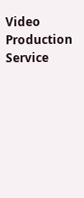Video Production Service